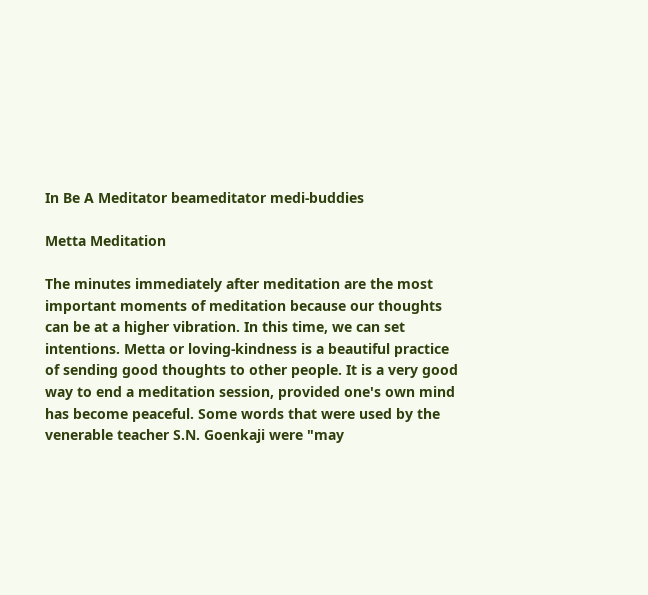In Be A Meditator beameditator medi-buddies

Metta Meditation

The minutes immediately after meditation are the most important moments of meditation because our thoughts can be at a higher vibration. In this time, we can set intentions. Metta or loving-kindness is a beautiful practice of sending good thoughts to other people. It is a very good way to end a meditation session, provided one's own mind has become peaceful. Some words that were used by the venerable teacher S.N. Goenkaji were "may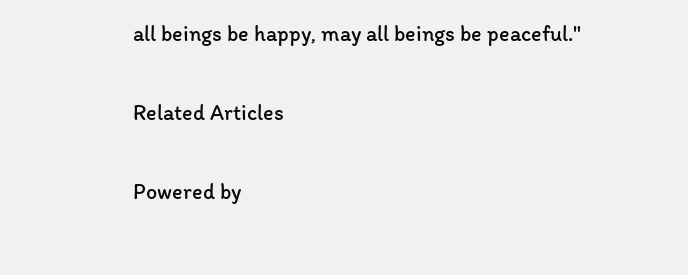all beings be happy, may all beings be peaceful."

Related Articles

Powered by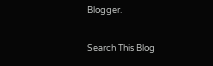Blogger.

Search This Blog